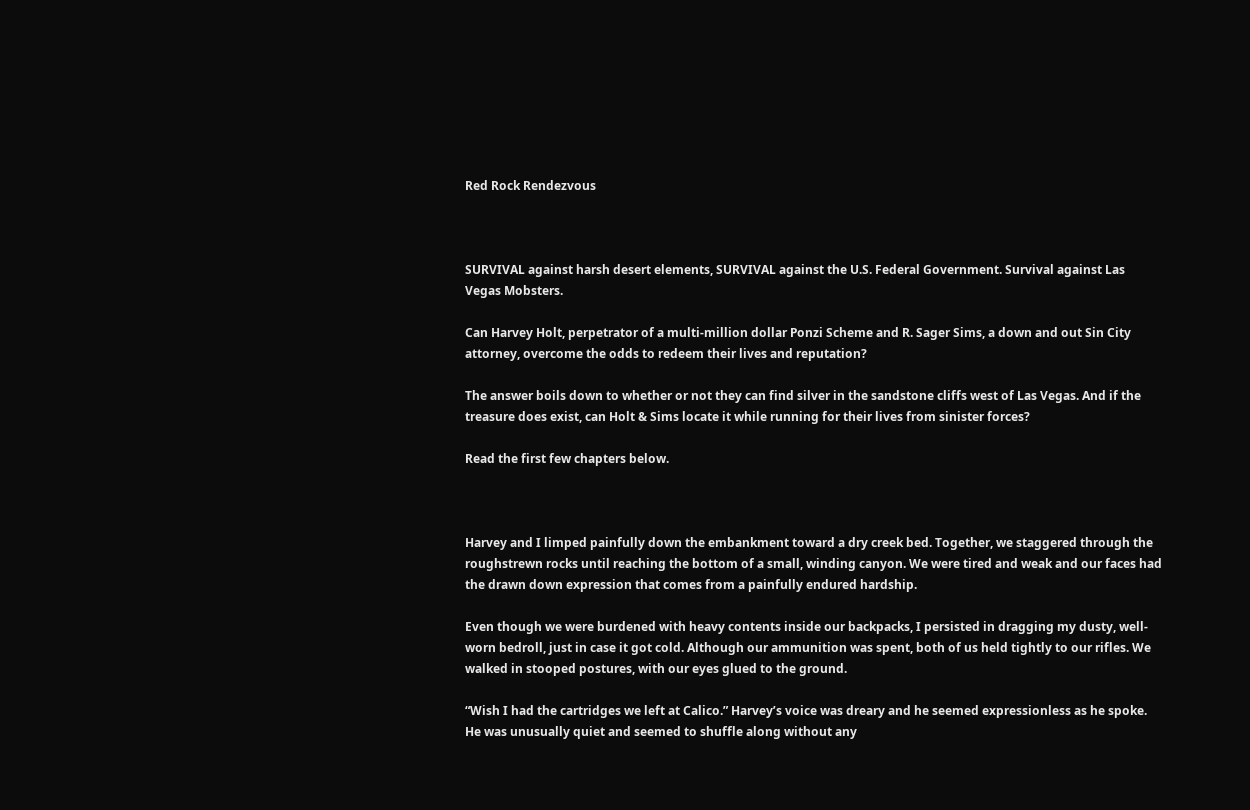Red Rock Rendezvous



SURVIVAL against harsh desert elements, SURVIVAL against the U.S. Federal Government. Survival against Las Vegas Mobsters.

Can Harvey Holt, perpetrator of a multi-million dollar Ponzi Scheme and R. Sager Sims, a down and out Sin City attorney, overcome the odds to redeem their lives and reputation?

The answer boils down to whether or not they can find silver in the sandstone cliffs west of Las Vegas. And if the treasure does exist, can Holt & Sims locate it while running for their lives from sinister forces?

Read the first few chapters below.



Harvey and I limped painfully down the embankment toward a dry creek bed. Together, we staggered through the roughstrewn rocks until reaching the bottom of a small, winding canyon. We were tired and weak and our faces had the drawn down expression that comes from a painfully endured hardship.

Even though we were burdened with heavy contents inside our backpacks, I persisted in dragging my dusty, well-worn bedroll, just in case it got cold. Although our ammunition was spent, both of us held tightly to our rifles. We walked in stooped postures, with our eyes glued to the ground.

“Wish I had the cartridges we left at Calico.” Harvey’s voice was dreary and he seemed expressionless as he spoke. He was unusually quiet and seemed to shuffle along without any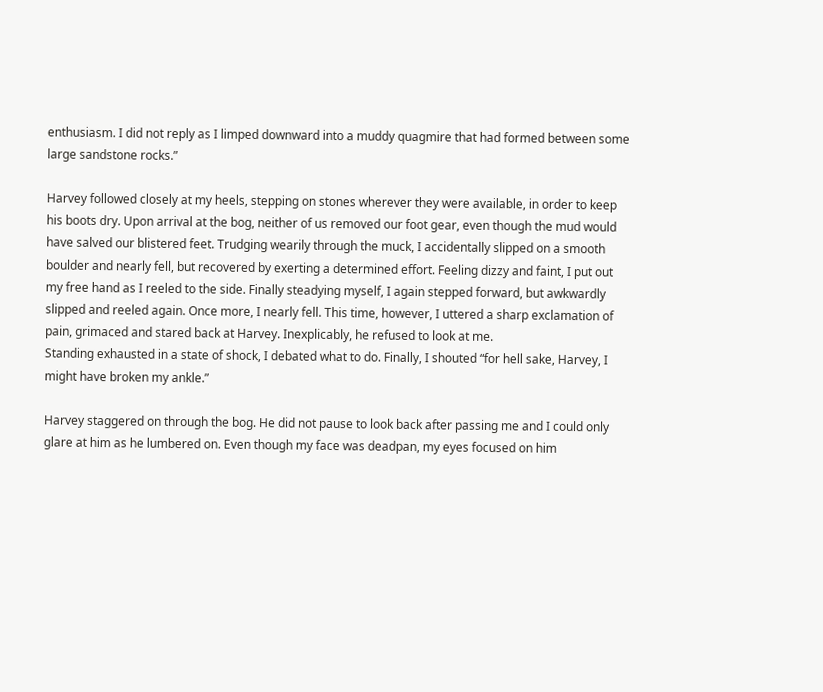enthusiasm. I did not reply as I limped downward into a muddy quagmire that had formed between some large sandstone rocks.”

Harvey followed closely at my heels, stepping on stones wherever they were available, in order to keep his boots dry. Upon arrival at the bog, neither of us removed our foot gear, even though the mud would have salved our blistered feet. Trudging wearily through the muck, I accidentally slipped on a smooth boulder and nearly fell, but recovered by exerting a determined effort. Feeling dizzy and faint, I put out my free hand as I reeled to the side. Finally steadying myself, I again stepped forward, but awkwardly slipped and reeled again. Once more, I nearly fell. This time, however, I uttered a sharp exclamation of pain, grimaced and stared back at Harvey. Inexplicably, he refused to look at me.
Standing exhausted in a state of shock, I debated what to do. Finally, I shouted “for hell sake, Harvey, I might have broken my ankle.”

Harvey staggered on through the bog. He did not pause to look back after passing me and I could only glare at him as he lumbered on. Even though my face was deadpan, my eyes focused on him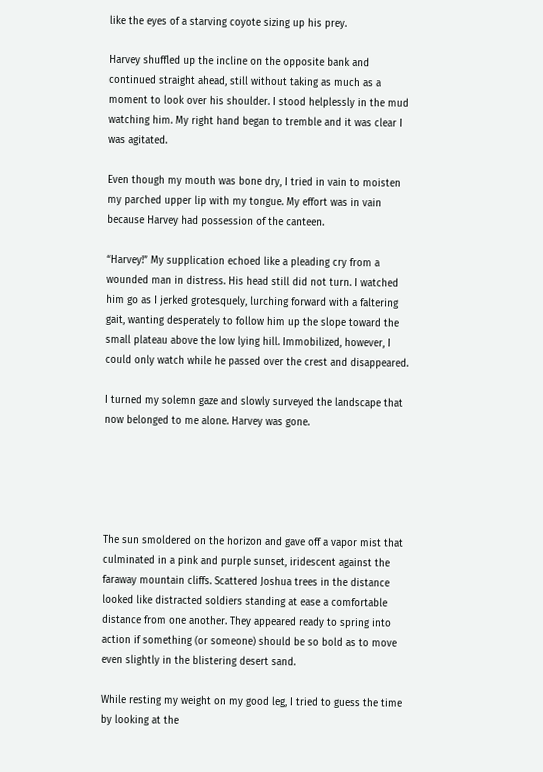like the eyes of a starving coyote sizing up his prey.

Harvey shuffled up the incline on the opposite bank and continued straight ahead, still without taking as much as a moment to look over his shoulder. I stood helplessly in the mud watching him. My right hand began to tremble and it was clear I was agitated.

Even though my mouth was bone dry, I tried in vain to moisten my parched upper lip with my tongue. My effort was in vain because Harvey had possession of the canteen.

“Harvey!” My supplication echoed like a pleading cry from a wounded man in distress. His head still did not turn. I watched him go as I jerked grotesquely, lurching forward with a faltering gait, wanting desperately to follow him up the slope toward the small plateau above the low lying hill. Immobilized, however, I could only watch while he passed over the crest and disappeared.

I turned my solemn gaze and slowly surveyed the landscape that now belonged to me alone. Harvey was gone.





The sun smoldered on the horizon and gave off a vapor mist that culminated in a pink and purple sunset, iridescent against the faraway mountain cliffs. Scattered Joshua trees in the distance looked like distracted soldiers standing at ease a comfortable distance from one another. They appeared ready to spring into action if something (or someone) should be so bold as to move even slightly in the blistering desert sand.

While resting my weight on my good leg, I tried to guess the time by looking at the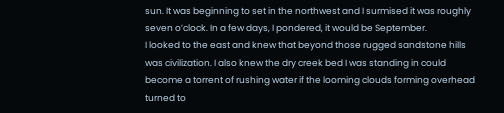sun. It was beginning to set in the northwest and I surmised it was roughly seven o’clock. In a few days, I pondered, it would be September.
I looked to the east and knew that beyond those rugged sandstone hills was civilization. I also knew the dry creek bed I was standing in could become a torrent of rushing water if the looming clouds forming overhead turned to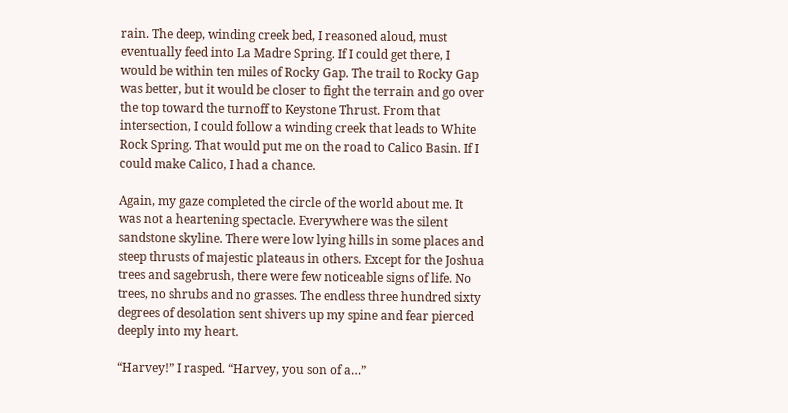rain. The deep, winding creek bed, I reasoned aloud, must eventually feed into La Madre Spring. If I could get there, I would be within ten miles of Rocky Gap. The trail to Rocky Gap was better, but it would be closer to fight the terrain and go over the top toward the turnoff to Keystone Thrust. From that intersection, I could follow a winding creek that leads to White Rock Spring. That would put me on the road to Calico Basin. If I could make Calico, I had a chance.

Again, my gaze completed the circle of the world about me. It was not a heartening spectacle. Everywhere was the silent sandstone skyline. There were low lying hills in some places and steep thrusts of majestic plateaus in others. Except for the Joshua trees and sagebrush, there were few noticeable signs of life. No trees, no shrubs and no grasses. The endless three hundred sixty degrees of desolation sent shivers up my spine and fear pierced deeply into my heart.

“Harvey!” I rasped. “Harvey, you son of a…”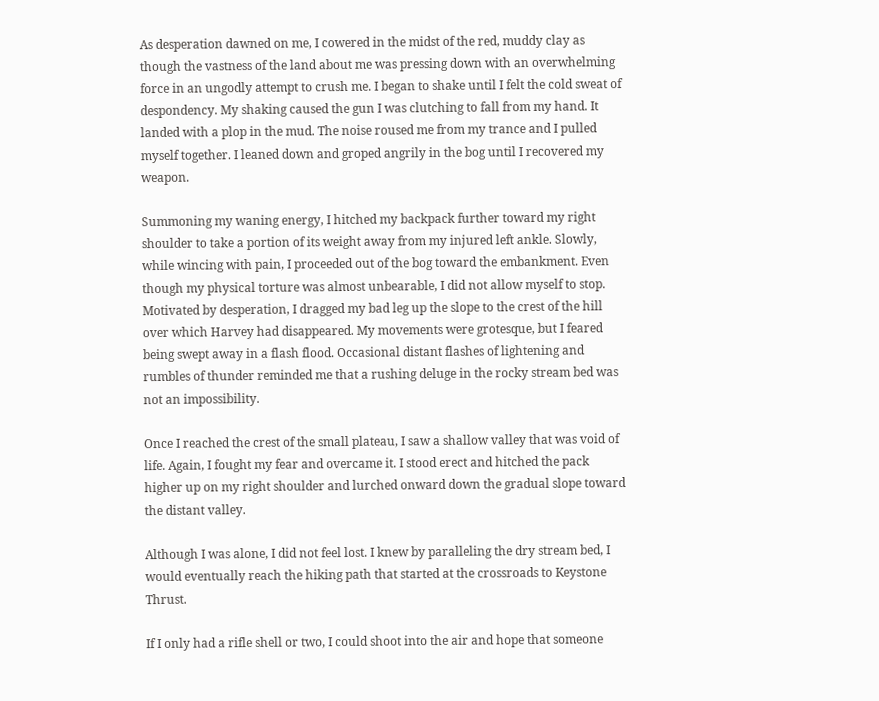As desperation dawned on me, I cowered in the midst of the red, muddy clay as though the vastness of the land about me was pressing down with an overwhelming force in an ungodly attempt to crush me. I began to shake until I felt the cold sweat of despondency. My shaking caused the gun I was clutching to fall from my hand. It landed with a plop in the mud. The noise roused me from my trance and I pulled myself together. I leaned down and groped angrily in the bog until I recovered my weapon.

Summoning my waning energy, I hitched my backpack further toward my right shoulder to take a portion of its weight away from my injured left ankle. Slowly, while wincing with pain, I proceeded out of the bog toward the embankment. Even though my physical torture was almost unbearable, I did not allow myself to stop. Motivated by desperation, I dragged my bad leg up the slope to the crest of the hill over which Harvey had disappeared. My movements were grotesque, but I feared being swept away in a flash flood. Occasional distant flashes of lightening and rumbles of thunder reminded me that a rushing deluge in the rocky stream bed was not an impossibility.

Once I reached the crest of the small plateau, I saw a shallow valley that was void of life. Again, I fought my fear and overcame it. I stood erect and hitched the pack higher up on my right shoulder and lurched onward down the gradual slope toward the distant valley.

Although I was alone, I did not feel lost. I knew by paralleling the dry stream bed, I would eventually reach the hiking path that started at the crossroads to Keystone Thrust.

If I only had a rifle shell or two, I could shoot into the air and hope that someone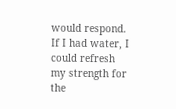would respond. If I had water, I could refresh my strength for the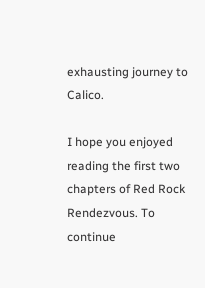exhausting journey to Calico.

I hope you enjoyed reading the first two chapters of Red Rock Rendezvous. To continue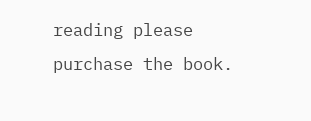reading please purchase the book.